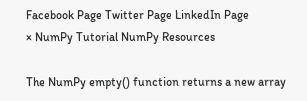Facebook Page Twitter Page LinkedIn Page
× NumPy Tutorial NumPy Resources

The NumPy empty() function returns a new array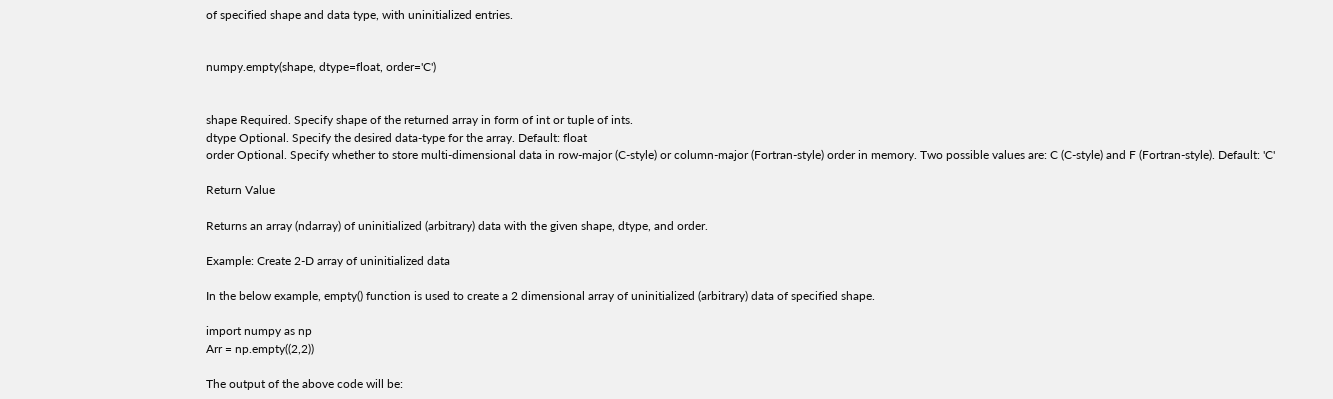of specified shape and data type, with uninitialized entries.


numpy.empty(shape, dtype=float, order='C')


shape Required. Specify shape of the returned array in form of int or tuple of ints.
dtype Optional. Specify the desired data-type for the array. Default: float
order Optional. Specify whether to store multi-dimensional data in row-major (C-style) or column-major (Fortran-style) order in memory. Two possible values are: C (C-style) and F (Fortran-style). Default: 'C'

Return Value

Returns an array (ndarray) of uninitialized (arbitrary) data with the given shape, dtype, and order.

Example: Create 2-D array of uninitialized data

In the below example, empty() function is used to create a 2 dimensional array of uninitialized (arbitrary) data of specified shape.

import numpy as np
Arr = np.empty((2,2))

The output of the above code will be: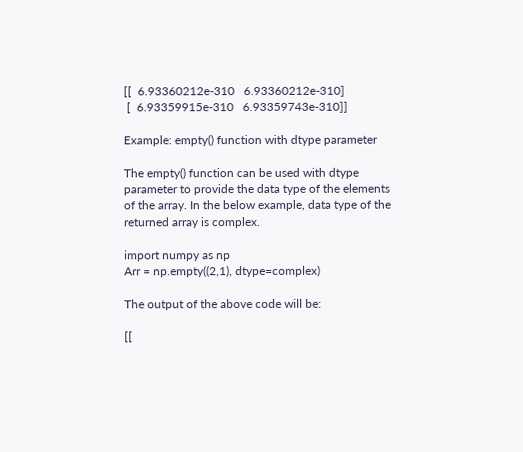[[  6.93360212e-310   6.93360212e-310]
 [  6.93359915e-310   6.93359743e-310]]

Example: empty() function with dtype parameter

The empty() function can be used with dtype parameter to provide the data type of the elements of the array. In the below example, data type of the returned array is complex.

import numpy as np
Arr = np.empty((2,1), dtype=complex)

The output of the above code will be:

[[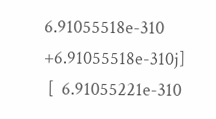6.91055518e-310 +6.91055518e-310j]
 [  6.91055221e-310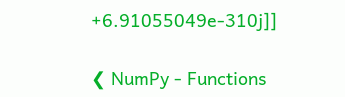+6.91055049e-310j]]

❮ NumPy - Functions